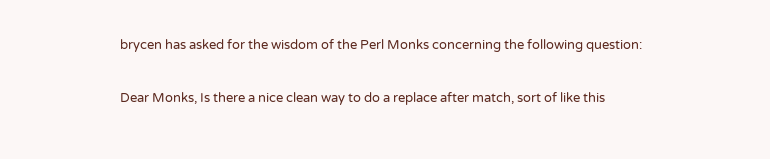brycen has asked for the wisdom of the Perl Monks concerning the following question:

Dear Monks, Is there a nice clean way to do a replace after match, sort of like this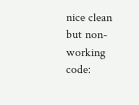nice clean but non-working code: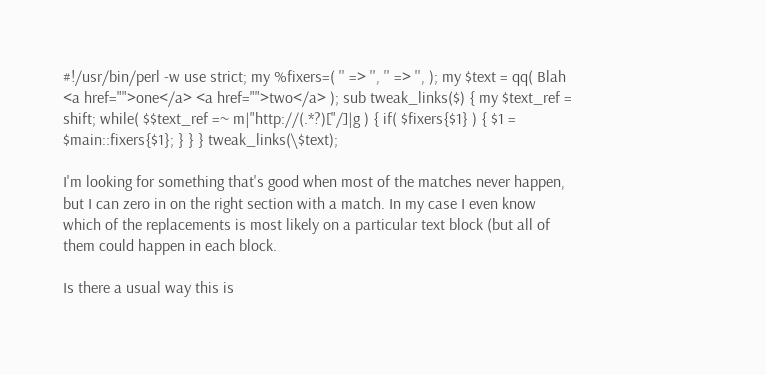#!/usr/bin/perl -w use strict; my %fixers=( '' => '', '' => '', ); my $text = qq( Blah <a href="">one</a> <a href="">two</a> ); sub tweak_links($) { my $text_ref = shift; while( $$text_ref =~ m|"http://(.*?)["/]|g ) { if( $fixers{$1} ) { $1 = $main::fixers{$1}; } } } tweak_links(\$text);

I'm looking for something that's good when most of the matches never happen, but I can zero in on the right section with a match. In my case I even know which of the replacements is most likely on a particular text block (but all of them could happen in each block.

Is there a usual way this is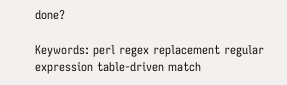done?

Keywords: perl regex replacement regular expression table-driven match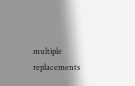multiple replacements